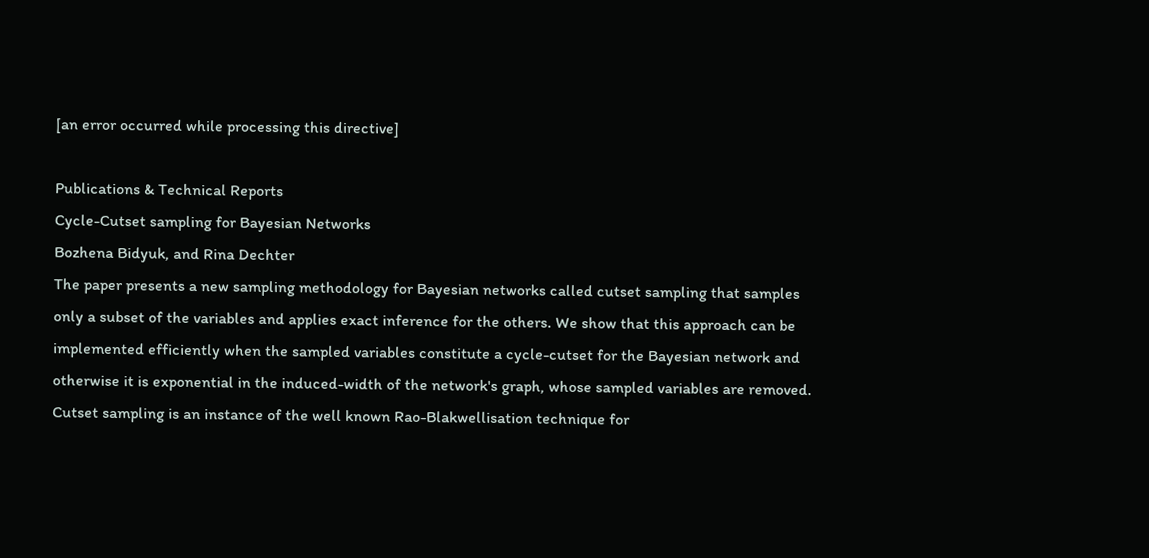[an error occurred while processing this directive]

Publications & Technical Reports
Cycle-Cutset sampling for Bayesian Networks
Bozhena Bidyuk, and Rina Dechter
The paper presents a new sampling methodology for Bayesian networks called cutset sampling that samples only a subset of the variables and applies exact inference for the others. We show that this approach can be implemented efficiently when the sampled variables constitute a cycle-cutset for the Bayesian network and otherwise it is exponential in the induced-width of the network's graph, whose sampled variables are removed. Cutset sampling is an instance of the well known Rao-Blakwellisation technique for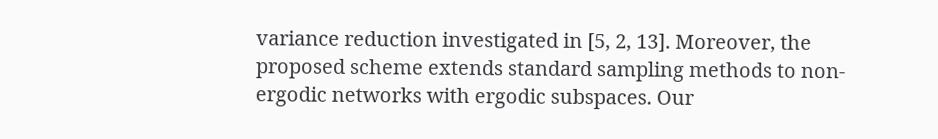variance reduction investigated in [5, 2, 13]. Moreover, the proposed scheme extends standard sampling methods to non-ergodic networks with ergodic subspaces. Our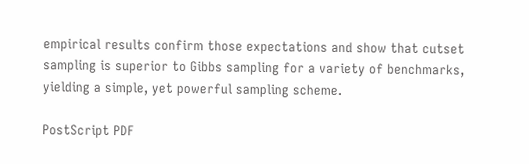empirical results confirm those expectations and show that cutset sampling is superior to Gibbs sampling for a variety of benchmarks, yielding a simple, yet powerful sampling scheme.

PostScript PDF